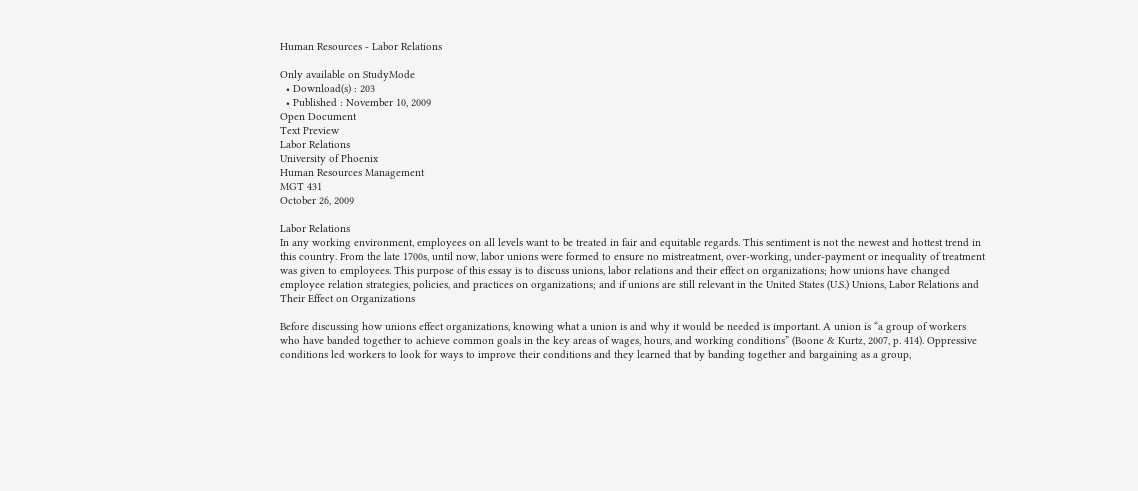Human Resources - Labor Relations

Only available on StudyMode
  • Download(s) : 203
  • Published : November 10, 2009
Open Document
Text Preview
Labor Relations
University of Phoenix
Human Resources Management
MGT 431
October 26, 2009

Labor Relations
In any working environment, employees on all levels want to be treated in fair and equitable regards. This sentiment is not the newest and hottest trend in this country. From the late 1700s, until now, labor unions were formed to ensure no mistreatment, over-working, under-payment or inequality of treatment was given to employees. This purpose of this essay is to discuss unions, labor relations and their effect on organizations; how unions have changed employee relation strategies, policies, and practices on organizations; and if unions are still relevant in the United States (U.S.) Unions, Labor Relations and Their Effect on Organizations

Before discussing how unions effect organizations, knowing what a union is and why it would be needed is important. A union is “a group of workers who have banded together to achieve common goals in the key areas of wages, hours, and working conditions” (Boone & Kurtz, 2007, p. 414). Oppressive conditions led workers to look for ways to improve their conditions and they learned that by banding together and bargaining as a group,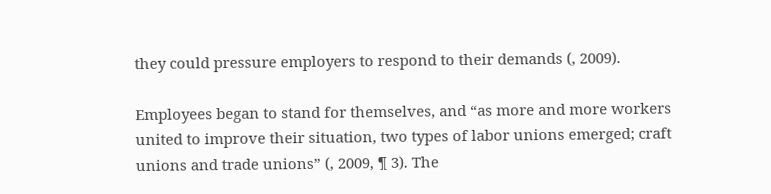they could pressure employers to respond to their demands (, 2009).

Employees began to stand for themselves, and “as more and more workers united to improve their situation, two types of labor unions emerged; craft unions and trade unions” (, 2009, ¶ 3). The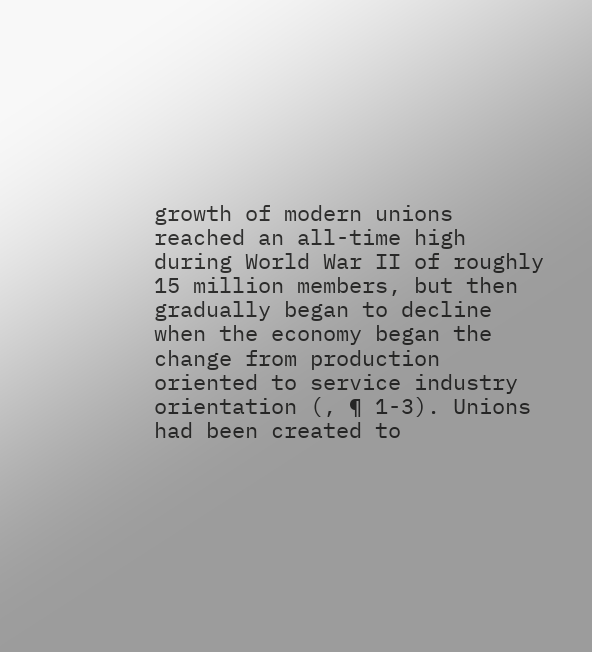growth of modern unions reached an all-time high during World War II of roughly 15 million members, but then gradually began to decline when the economy began the change from production oriented to service industry orientation (, ¶ 1-3). Unions had been created to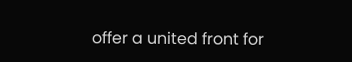offer a united front for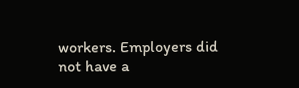workers. Employers did not have a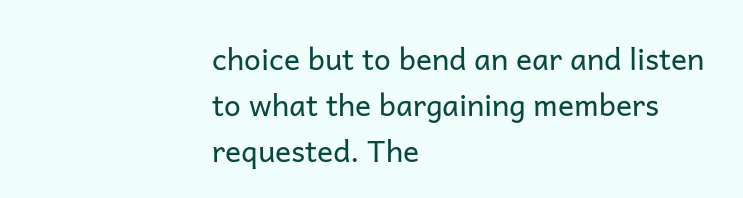choice but to bend an ear and listen to what the bargaining members requested. The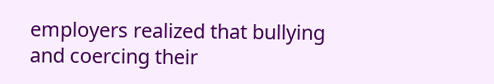employers realized that bullying and coercing their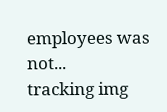employees was not...
tracking img